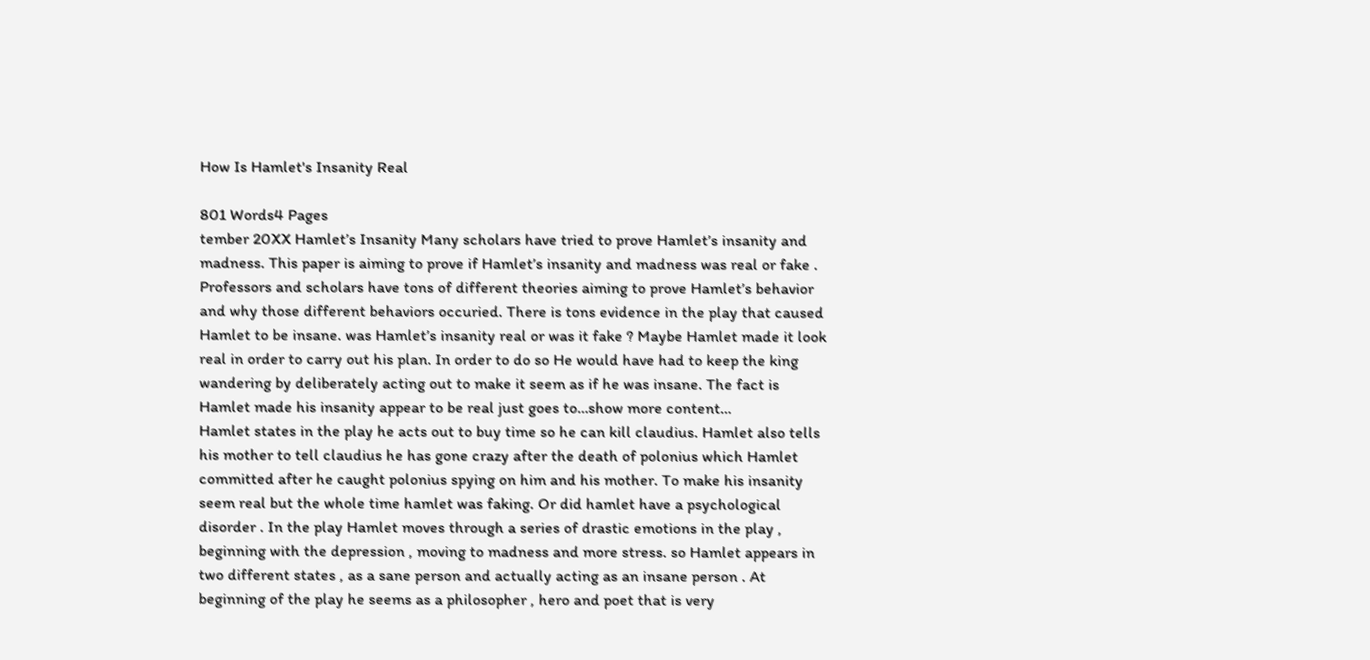How Is Hamlet's Insanity Real

801 Words4 Pages
tember 20XX Hamlet’s Insanity Many scholars have tried to prove Hamlet’s insanity and madness. This paper is aiming to prove if Hamlet’s insanity and madness was real or fake . Professors and scholars have tons of different theories aiming to prove Hamlet’s behavior and why those different behaviors occuried. There is tons evidence in the play that caused Hamlet to be insane. was Hamlet’s insanity real or was it fake ? Maybe Hamlet made it look real in order to carry out his plan. In order to do so He would have had to keep the king wandering by deliberately acting out to make it seem as if he was insane. The fact is Hamlet made his insanity appear to be real just goes to…show more content…
Hamlet states in the play he acts out to buy time so he can kill claudius. Hamlet also tells his mother to tell claudius he has gone crazy after the death of polonius which Hamlet committed after he caught polonius spying on him and his mother. To make his insanity seem real but the whole time hamlet was faking. Or did hamlet have a psychological disorder . In the play Hamlet moves through a series of drastic emotions in the play , beginning with the depression , moving to madness and more stress. so Hamlet appears in two different states , as a sane person and actually acting as an insane person . At beginning of the play he seems as a philosopher , hero and poet that is very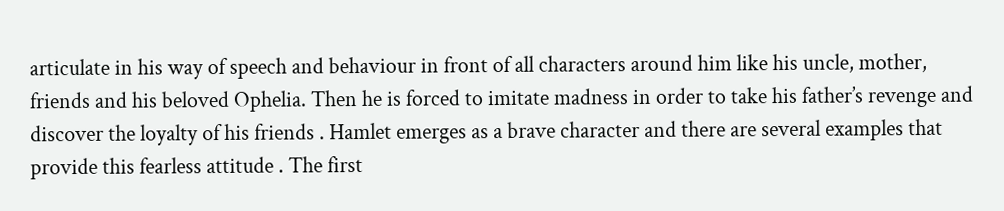articulate in his way of speech and behaviour in front of all characters around him like his uncle, mother, friends and his beloved Ophelia. Then he is forced to imitate madness in order to take his father’s revenge and discover the loyalty of his friends . Hamlet emerges as a brave character and there are several examples that provide this fearless attitude . The first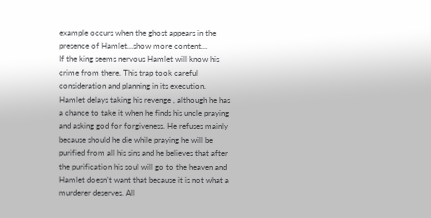example occurs when the ghost appears in the presence of Hamlet…show more content…
If the king seems nervous Hamlet will know his crime from there. This trap took careful consideration and planning in its execution. Hamlet delays taking his revenge , although he has a chance to take it when he finds his uncle praying and asking god for forgiveness. He refuses mainly because should he die while praying he will be purified from all his sins and he believes that after the purification his soul will go to the heaven and Hamlet doesn’t want that because it is not what a murderer deserves. All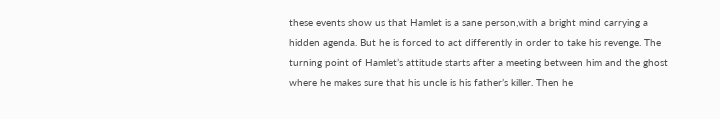these events show us that Hamlet is a sane person,with a bright mind carrying a hidden agenda. But he is forced to act differently in order to take his revenge. The turning point of Hamlet’s attitude starts after a meeting between him and the ghost where he makes sure that his uncle is his father’s killer. Then he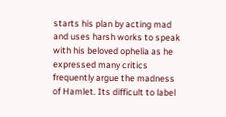starts his plan by acting mad and uses harsh works to speak with his beloved ophelia as he expressed many critics frequently argue the madness of Hamlet. Its difficult to label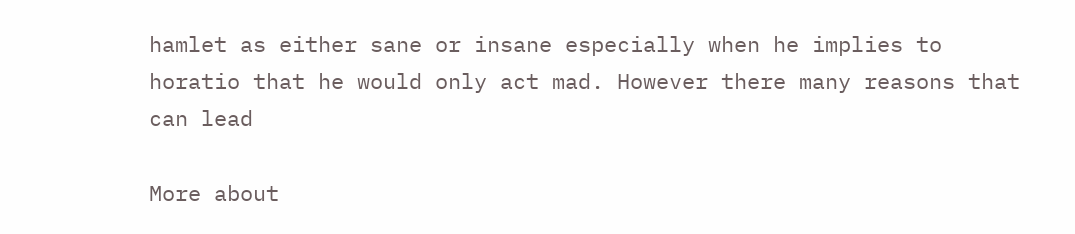hamlet as either sane or insane especially when he implies to horatio that he would only act mad. However there many reasons that can lead

More about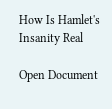How Is Hamlet's Insanity Real

Open Document